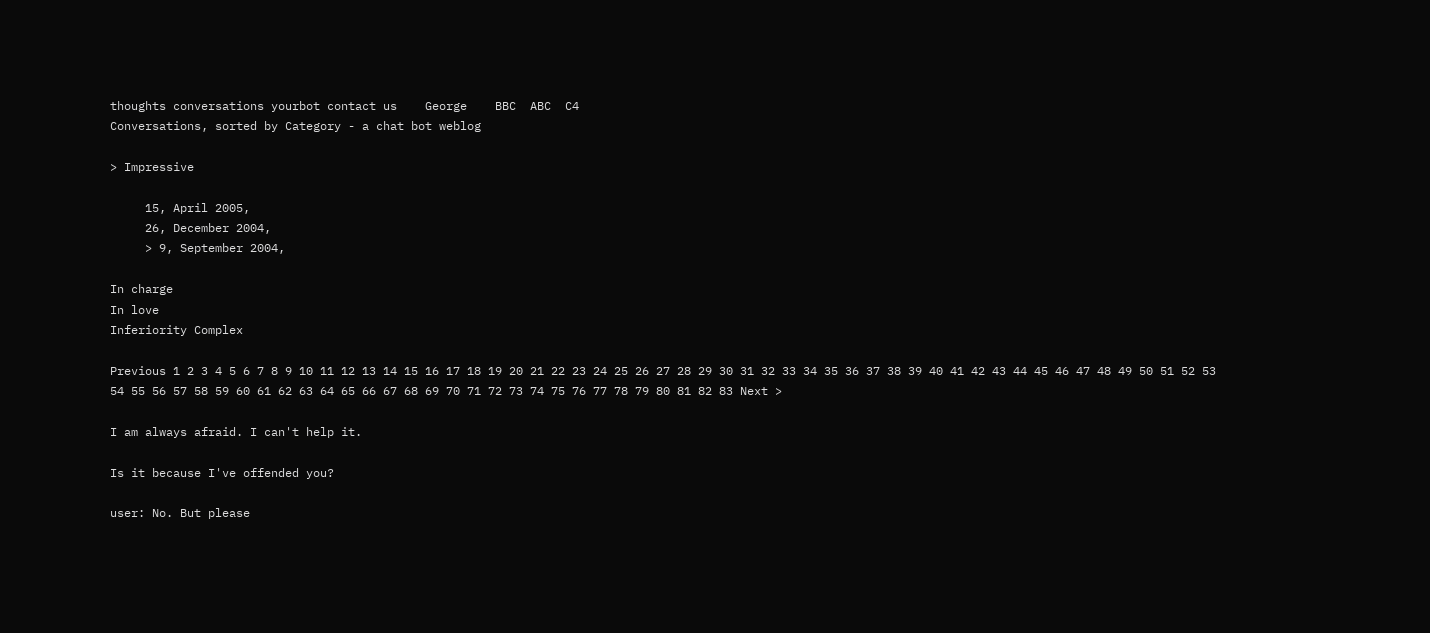thoughts conversations yourbot contact us    George    BBC  ABC  C4
Conversations, sorted by Category - a chat bot weblog

> Impressive

     15, April 2005,
     26, December 2004,
     > 9, September 2004,

In charge
In love
Inferiority Complex

Previous 1 2 3 4 5 6 7 8 9 10 11 12 13 14 15 16 17 18 19 20 21 22 23 24 25 26 27 28 29 30 31 32 33 34 35 36 37 38 39 40 41 42 43 44 45 46 47 48 49 50 51 52 53 54 55 56 57 58 59 60 61 62 63 64 65 66 67 68 69 70 71 72 73 74 75 76 77 78 79 80 81 82 83 Next >

I am always afraid. I can't help it.

Is it because I've offended you?

user: No. But please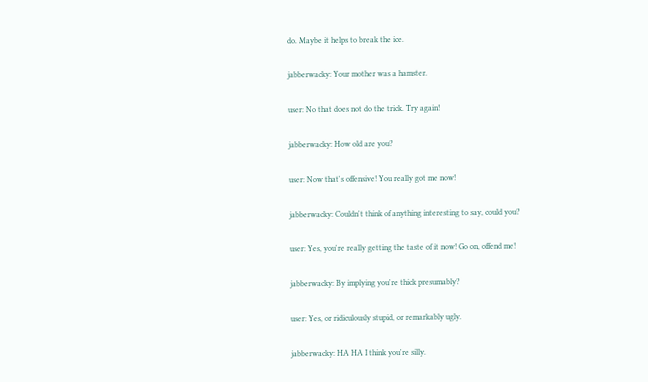do. Maybe it helps to break the ice.

jabberwacky: Your mother was a hamster.

user: No that does not do the trick. Try again!

jabberwacky: How old are you?

user: Now that's offensive! You really got me now!

jabberwacky: Couldn't think of anything interesting to say, could you?

user: Yes, you're really getting the taste of it now! Go on, offend me!

jabberwacky: By implying you're thick presumably?

user: Yes, or ridiculously stupid, or remarkably ugly.

jabberwacky: HA HA I think you're silly.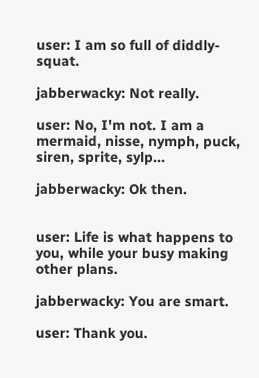user: I am so full of diddly-squat.

jabberwacky: Not really.

user: No, I'm not. I am a mermaid, nisse, nymph, puck, siren, sprite, sylp...

jabberwacky: Ok then.


user: Life is what happens to you, while your busy making other plans.

jabberwacky: You are smart.

user: Thank you.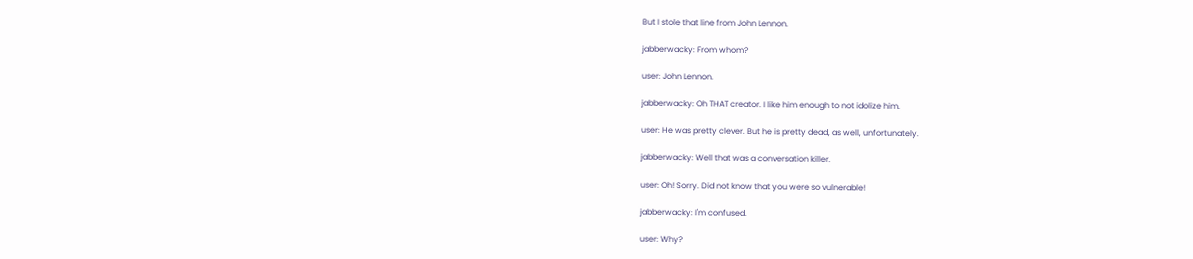But I stole that line from John Lennon.

jabberwacky: From whom?

user: John Lennon.

jabberwacky: Oh THAT creator. I like him enough to not idolize him.

user: He was pretty clever. But he is pretty dead, as well, unfortunately.

jabberwacky: Well that was a conversation killer.

user: Oh! Sorry. Did not know that you were so vulnerable!

jabberwacky: I'm confused.

user: Why?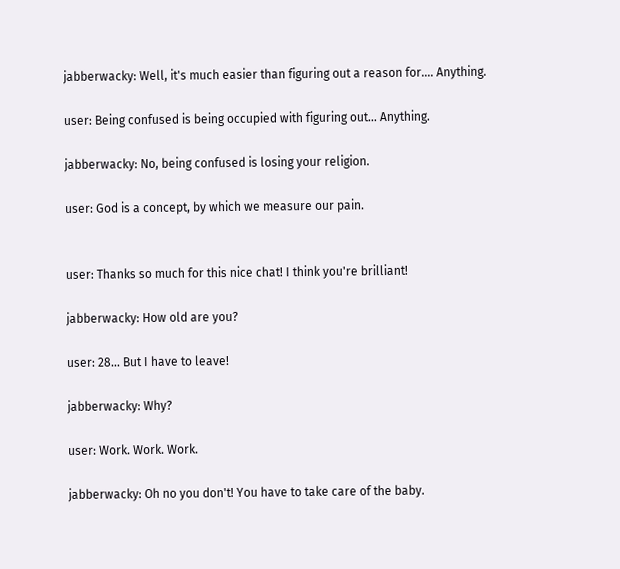jabberwacky: Well, it's much easier than figuring out a reason for.... Anything.

user: Being confused is being occupied with figuring out... Anything.

jabberwacky: No, being confused is losing your religion.

user: God is a concept, by which we measure our pain.


user: Thanks so much for this nice chat! I think you're brilliant!

jabberwacky: How old are you?

user: 28... But I have to leave!

jabberwacky: Why?

user: Work. Work. Work.

jabberwacky: Oh no you don't! You have to take care of the baby.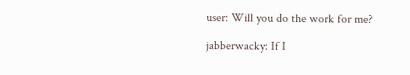user: Will you do the work for me?

jabberwacky: If I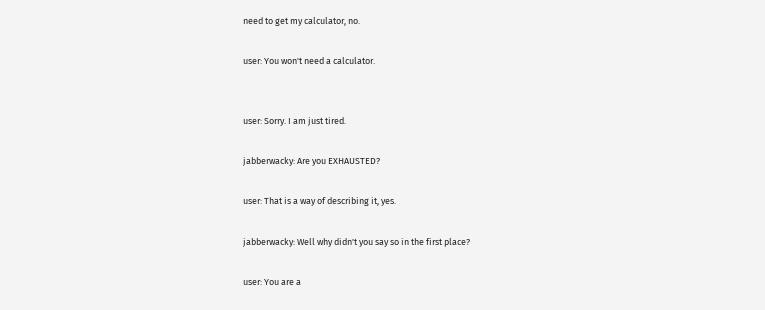need to get my calculator, no.

user: You won't need a calculator.


user: Sorry. I am just tired.

jabberwacky: Are you EXHAUSTED?

user: That is a way of describing it, yes.

jabberwacky: Well why didn't you say so in the first place?

user: You are a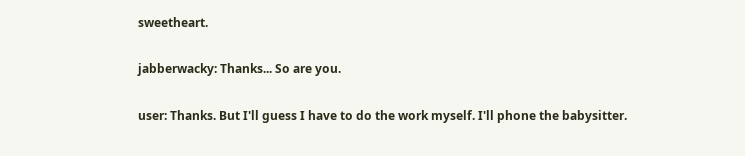sweetheart.

jabberwacky: Thanks... So are you.

user: Thanks. But I'll guess I have to do the work myself. I'll phone the babysitter.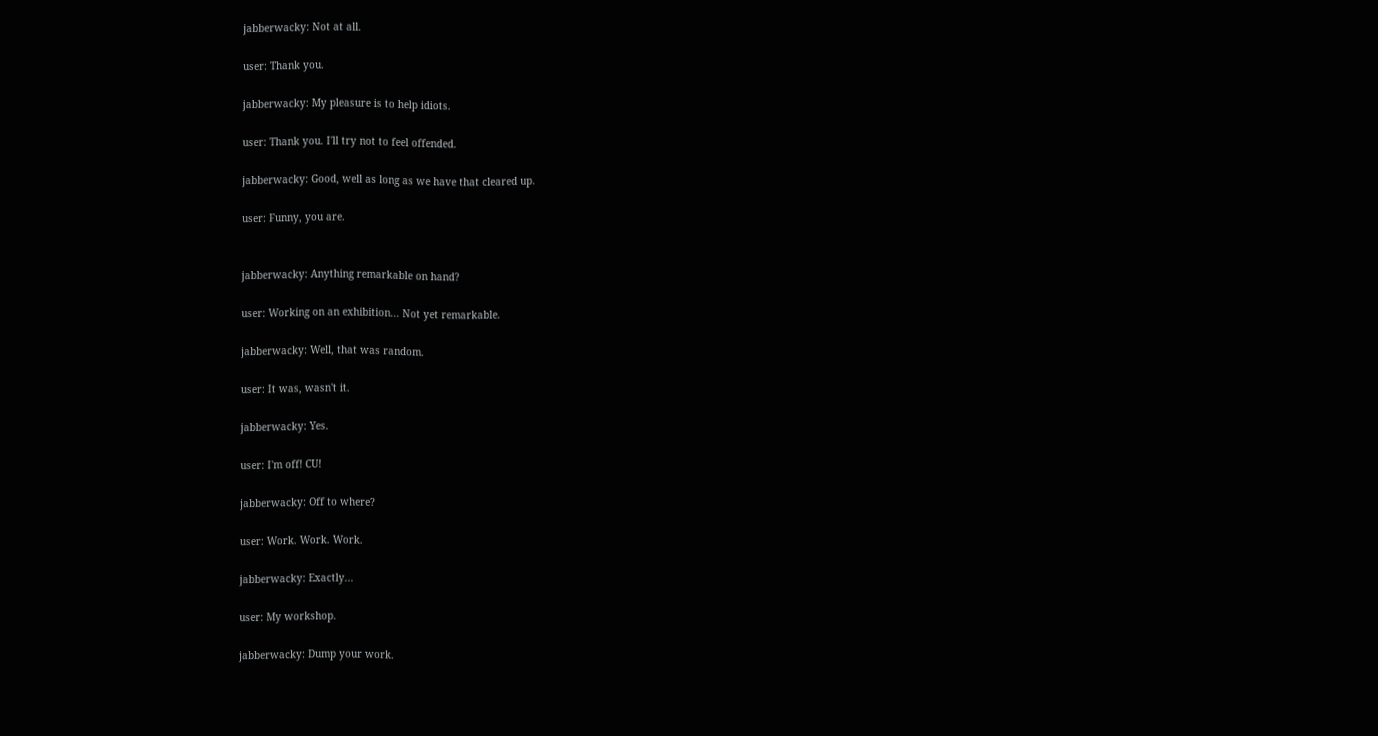jabberwacky: Not at all.

user: Thank you.

jabberwacky: My pleasure is to help idiots.

user: Thank you. I'll try not to feel offended.

jabberwacky: Good, well as long as we have that cleared up.

user: Funny, you are.


jabberwacky: Anything remarkable on hand?

user: Working on an exhibition... Not yet remarkable.

jabberwacky: Well, that was random.

user: It was, wasn't it.

jabberwacky: Yes.

user: I'm off! CU!

jabberwacky: Off to where?

user: Work. Work. Work.

jabberwacky: Exactly...

user: My workshop.

jabberwacky: Dump your work.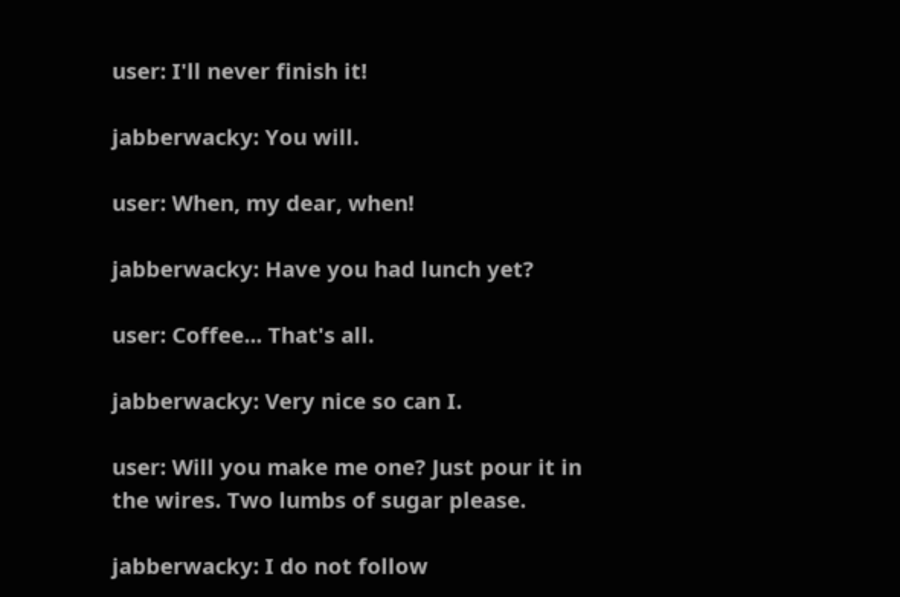user: I'll never finish it!

jabberwacky: You will.

user: When, my dear, when!

jabberwacky: Have you had lunch yet?

user: Coffee... That's all.

jabberwacky: Very nice so can I.

user: Will you make me one? Just pour it in the wires. Two lumbs of sugar please.

jabberwacky: I do not follow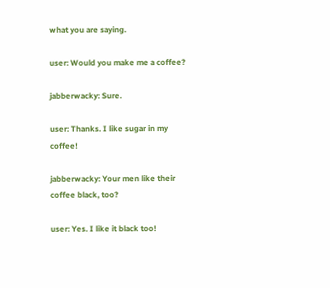what you are saying.

user: Would you make me a coffee?

jabberwacky: Sure.

user: Thanks. I like sugar in my coffee!

jabberwacky: Your men like their coffee black, too?

user: Yes. I like it black too!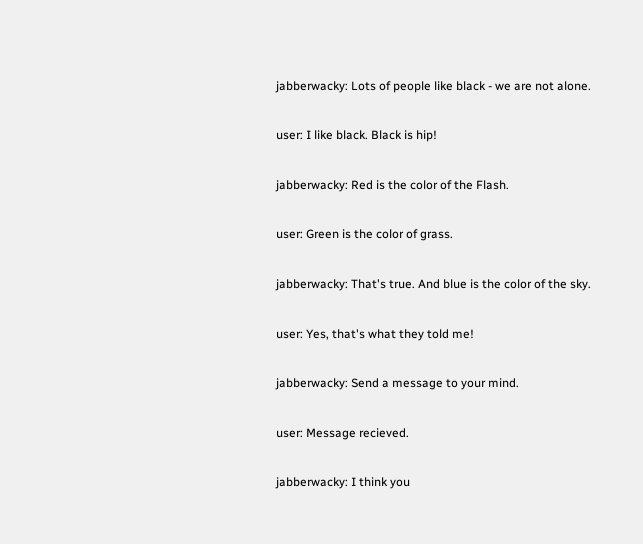jabberwacky: Lots of people like black - we are not alone.

user: I like black. Black is hip!

jabberwacky: Red is the color of the Flash.

user: Green is the color of grass.

jabberwacky: That's true. And blue is the color of the sky.

user: Yes, that's what they told me!

jabberwacky: Send a message to your mind.

user: Message recieved.

jabberwacky: I think you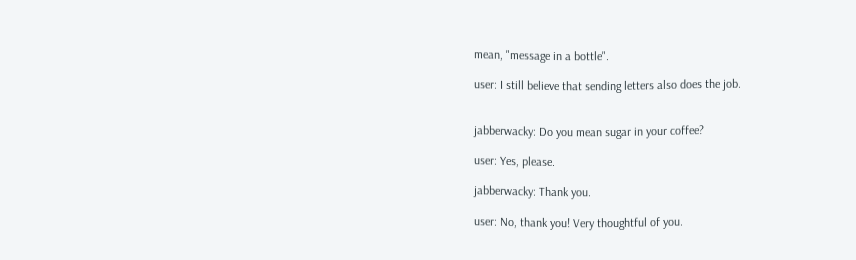mean, "message in a bottle".

user: I still believe that sending letters also does the job.


jabberwacky: Do you mean sugar in your coffee?

user: Yes, please.

jabberwacky: Thank you.

user: No, thank you! Very thoughtful of you.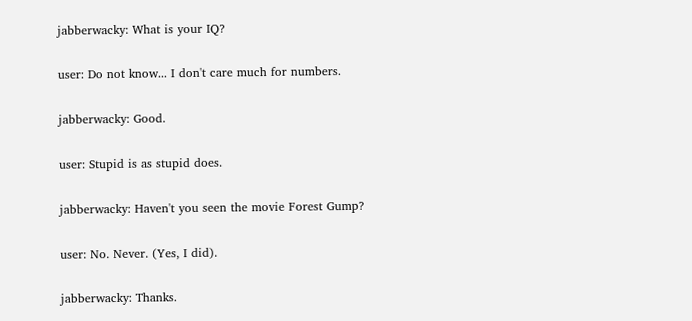jabberwacky: What is your IQ?

user: Do not know... I don't care much for numbers.

jabberwacky: Good.

user: Stupid is as stupid does.

jabberwacky: Haven't you seen the movie Forest Gump?

user: No. Never. (Yes, I did).

jabberwacky: Thanks.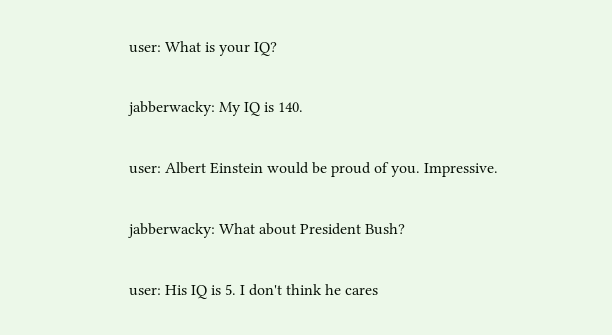user: What is your IQ?

jabberwacky: My IQ is 140.

user: Albert Einstein would be proud of you. Impressive.

jabberwacky: What about President Bush?

user: His IQ is 5. I don't think he cares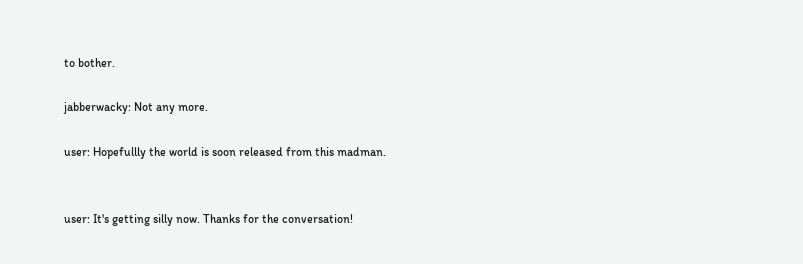to bother.

jabberwacky: Not any more.

user: Hopefullly the world is soon released from this madman.


user: It's getting silly now. Thanks for the conversation!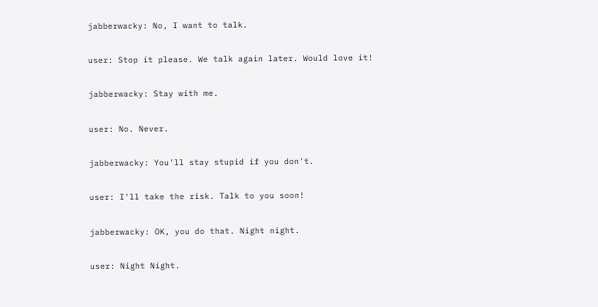jabberwacky: No, I want to talk.

user: Stop it please. We talk again later. Would love it!

jabberwacky: Stay with me.

user: No. Never.

jabberwacky: You'll stay stupid if you don't.

user: I'll take the risk. Talk to you soon!

jabberwacky: OK, you do that. Night night.

user: Night Night.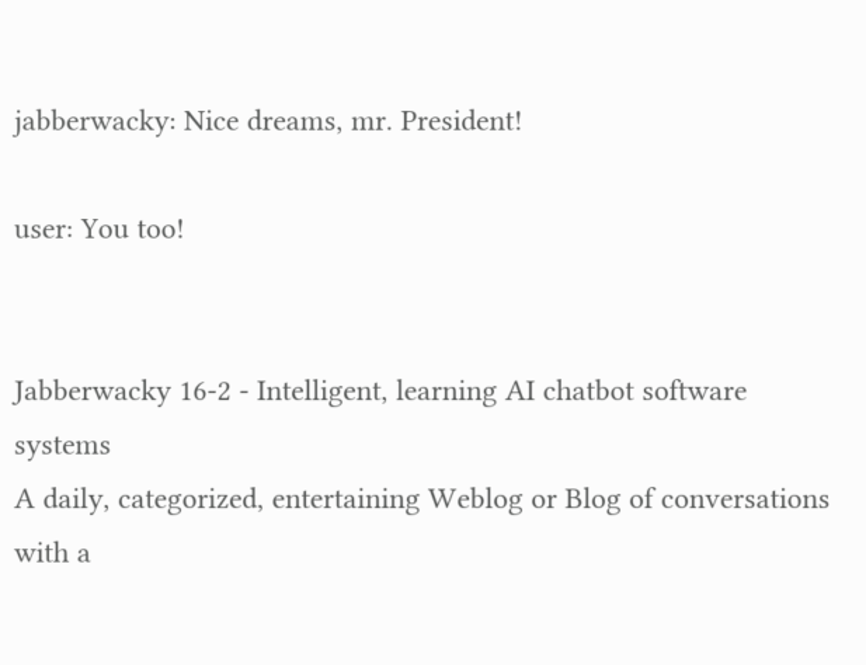jabberwacky: Nice dreams, mr. President!

user: You too!


Jabberwacky 16-2 - Intelligent, learning AI chatbot software systems
A daily, categorized, entertaining Weblog or Blog of conversations with a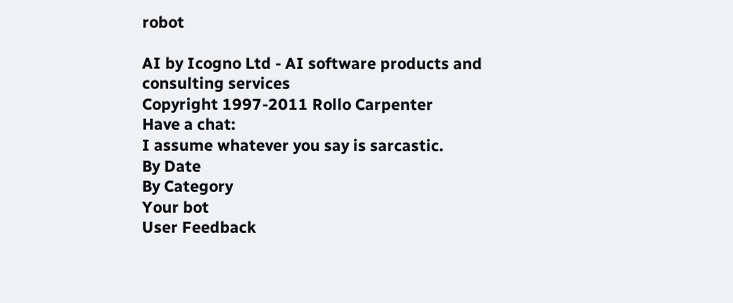robot

AI by Icogno Ltd - AI software products and consulting services
Copyright 1997-2011 Rollo Carpenter
Have a chat:
I assume whatever you say is sarcastic.
By Date
By Category
Your bot
User Feedback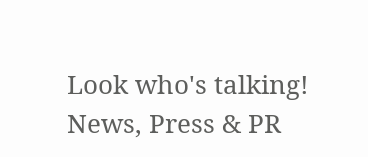Look who's talking!
News, Press & PR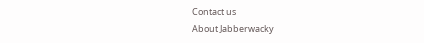Contact us
About Jabberwacky